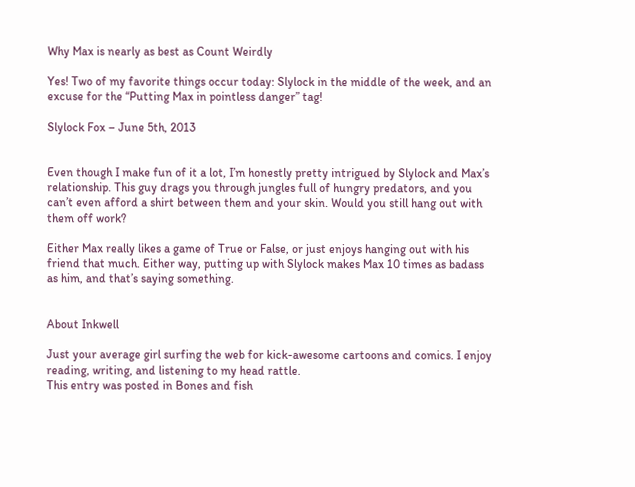Why Max is nearly as best as Count Weirdly

Yes! Two of my favorite things occur today: Slylock in the middle of the week, and an excuse for the “Putting Max in pointless danger” tag!

Slylock Fox – June 5th, 2013


Even though I make fun of it a lot, I’m honestly pretty intrigued by Slylock and Max’s relationship. This guy drags you through jungles full of hungry predators, and you can’t even afford a shirt between them and your skin. Would you still hang out with them off work?

Either Max really likes a game of True or False, or just enjoys hanging out with his friend that much. Either way, putting up with Slylock makes Max 10 times as badass as him, and that’s saying something.


About Inkwell

Just your average girl surfing the web for kick-awesome cartoons and comics. I enjoy reading, writing, and listening to my head rattle.
This entry was posted in Bones and fish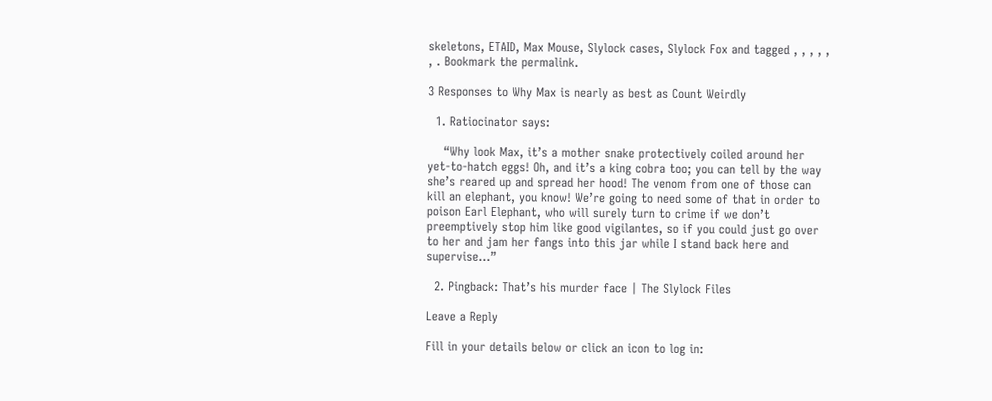skeletons, ETAID, Max Mouse, Slylock cases, Slylock Fox and tagged , , , , , , . Bookmark the permalink.

3 Responses to Why Max is nearly as best as Count Weirdly

  1. Ratiocinator says:

    “Why look Max, it’s a mother snake protectively coiled around her yet-to-hatch eggs! Oh, and it’s a king cobra too; you can tell by the way she’s reared up and spread her hood! The venom from one of those can kill an elephant, you know! We’re going to need some of that in order to poison Earl Elephant, who will surely turn to crime if we don’t preemptively stop him like good vigilantes, so if you could just go over to her and jam her fangs into this jar while I stand back here and supervise…”

  2. Pingback: That’s his murder face | The Slylock Files

Leave a Reply

Fill in your details below or click an icon to log in: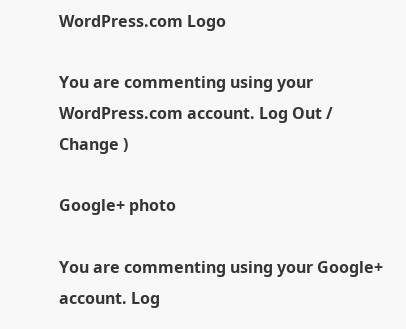WordPress.com Logo

You are commenting using your WordPress.com account. Log Out /  Change )

Google+ photo

You are commenting using your Google+ account. Log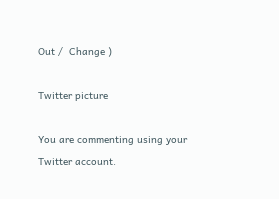Out /  Change )

Twitter picture

You are commenting using your Twitter account.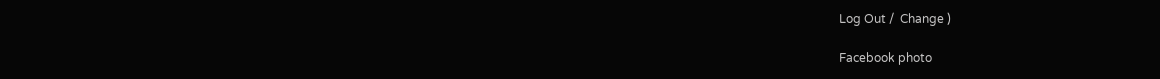Log Out /  Change )

Facebook photo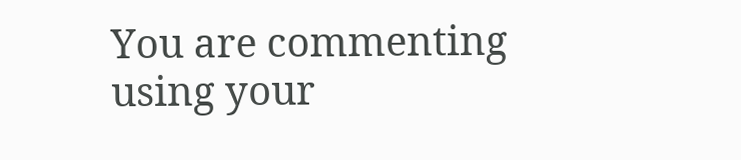You are commenting using your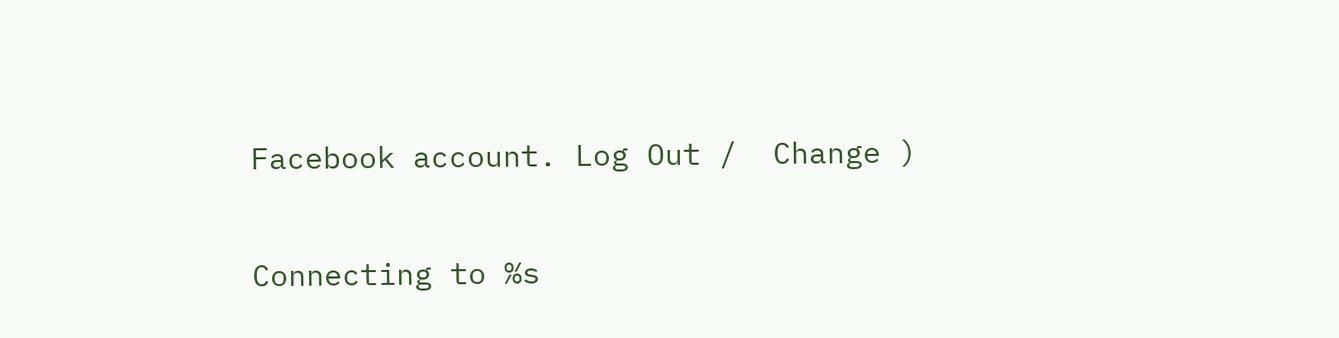Facebook account. Log Out /  Change )


Connecting to %s